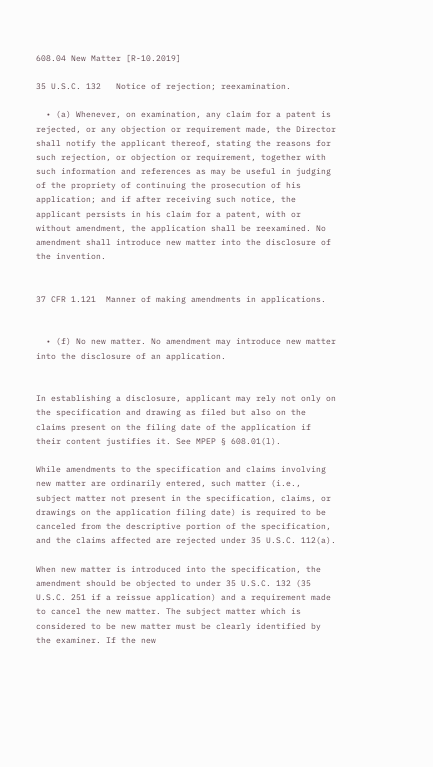608.04 New Matter [R-10.2019]

35 U.S.C. 132   Notice of rejection; reexamination.

  • (a) Whenever, on examination, any claim for a patent is rejected, or any objection or requirement made, the Director shall notify the applicant thereof, stating the reasons for such rejection, or objection or requirement, together with such information and references as may be useful in judging of the propriety of continuing the prosecution of his application; and if after receiving such notice, the applicant persists in his claim for a patent, with or without amendment, the application shall be reexamined. No amendment shall introduce new matter into the disclosure of the invention.


37 CFR 1.121  Manner of making amendments in applications.


  • (f) No new matter. No amendment may introduce new matter into the disclosure of an application.


In establishing a disclosure, applicant may rely not only on the specification and drawing as filed but also on the claims present on the filing date of the application if their content justifies it. See MPEP § 608.01(l).

While amendments to the specification and claims involving new matter are ordinarily entered, such matter (i.e., subject matter not present in the specification, claims, or drawings on the application filing date) is required to be canceled from the descriptive portion of the specification, and the claims affected are rejected under 35 U.S.C. 112(a).

When new matter is introduced into the specification, the amendment should be objected to under 35 U.S.C. 132 (35 U.S.C. 251 if a reissue application) and a requirement made to cancel the new matter. The subject matter which is considered to be new matter must be clearly identified by the examiner. If the new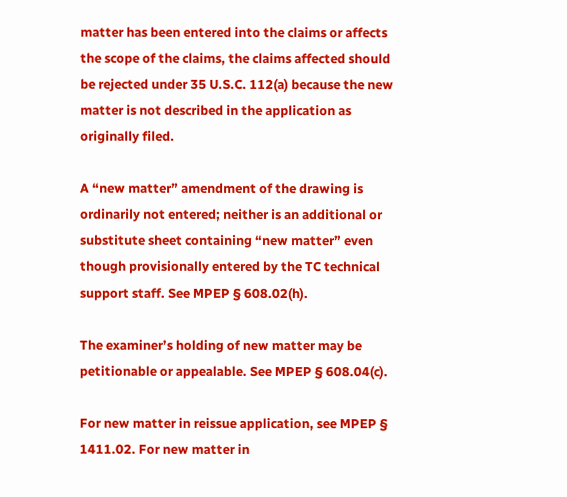matter has been entered into the claims or affects the scope of the claims, the claims affected should be rejected under 35 U.S.C. 112(a) because the new matter is not described in the application as originally filed.

A “new matter” amendment of the drawing is ordinarily not entered; neither is an additional or substitute sheet containing “new matter” even though provisionally entered by the TC technical support staff. See MPEP § 608.02(h).

The examiner’s holding of new matter may be petitionable or appealable. See MPEP § 608.04(c).

For new matter in reissue application, see MPEP § 1411.02. For new matter in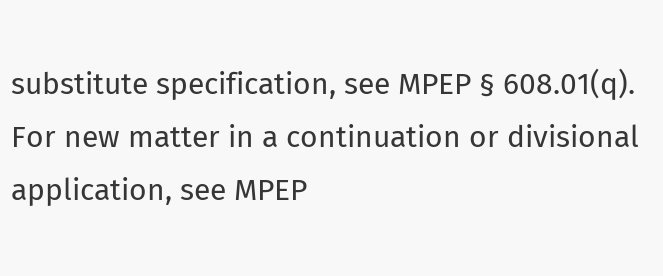substitute specification, see MPEP § 608.01(q). For new matter in a continuation or divisional application, see MPEP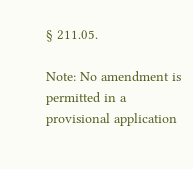§ 211.05.

Note: No amendment is permitted in a provisional application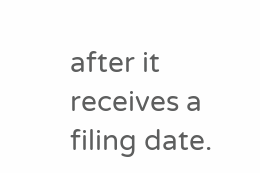after it receives a filing date.